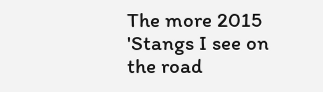The more 2015 'Stangs I see on the road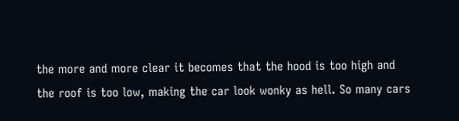the more and more clear it becomes that the hood is too high and the roof is too low, making the car look wonky as hell. So many cars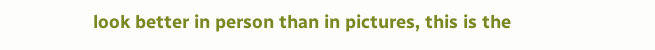look better in person than in pictures, this is the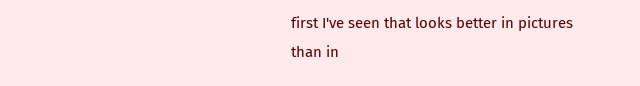first I've seen that looks better in pictures than in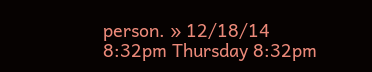person. » 12/18/14 8:32pm Thursday 8:32pm